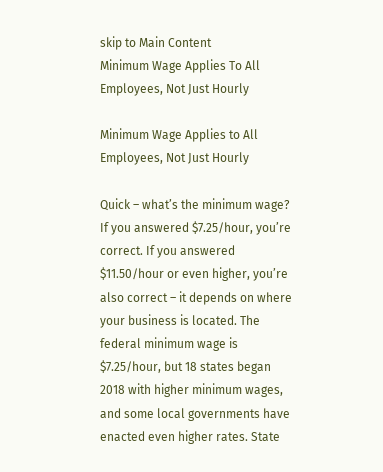skip to Main Content
Minimum Wage Applies To All Employees, Not Just Hourly

Minimum Wage Applies to All Employees, Not Just Hourly

Quick – what’s the minimum wage? If you answered $7.25/hour, you’re correct. If you answered $11.50/hour or even higher, you’re also correct – it depends on where your business is located. The federal minimum wage is $7.25/hour, but 18 states began 2018 with higher minimum wages, and some local governments have enacted even higher rates. State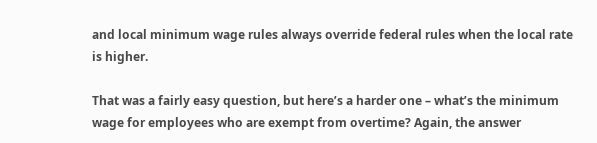and local minimum wage rules always override federal rules when the local rate is higher.

That was a fairly easy question, but here’s a harder one – what’s the minimum wage for employees who are exempt from overtime? Again, the answer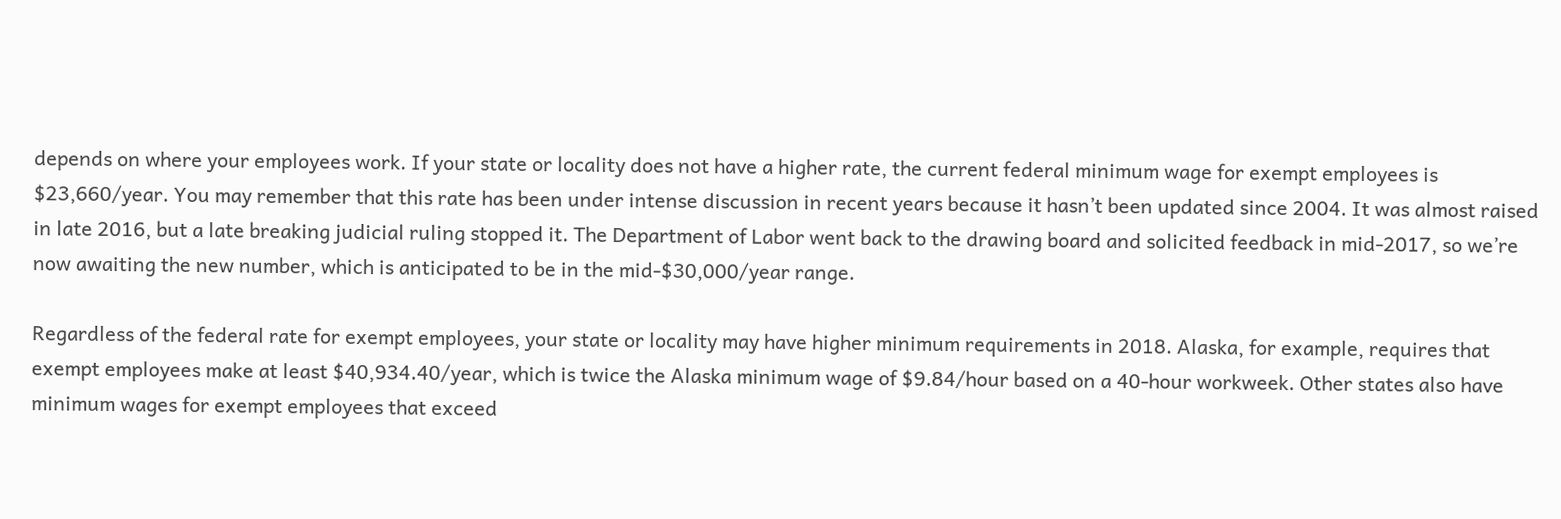depends on where your employees work. If your state or locality does not have a higher rate, the current federal minimum wage for exempt employees is $23,660/year. You may remember that this rate has been under intense discussion in recent years because it hasn’t been updated since 2004. It was almost raised in late 2016, but a late breaking judicial ruling stopped it. The Department of Labor went back to the drawing board and solicited feedback in mid-2017, so we’re now awaiting the new number, which is anticipated to be in the mid-$30,000/year range.

Regardless of the federal rate for exempt employees, your state or locality may have higher minimum requirements in 2018. Alaska, for example, requires that exempt employees make at least $40,934.40/year, which is twice the Alaska minimum wage of $9.84/hour based on a 40-hour workweek. Other states also have minimum wages for exempt employees that exceed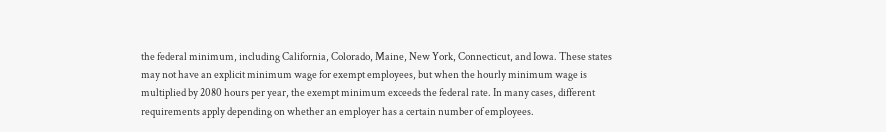the federal minimum, including California, Colorado, Maine, New York, Connecticut, and Iowa. These states may not have an explicit minimum wage for exempt employees, but when the hourly minimum wage is multiplied by 2080 hours per year, the exempt minimum exceeds the federal rate. In many cases, different requirements apply depending on whether an employer has a certain number of employees.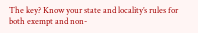The key? Know your state and locality’s rules for both exempt and non-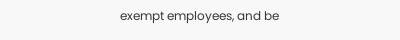exempt employees, and be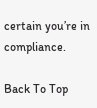certain you’re in compliance.

Back To Top